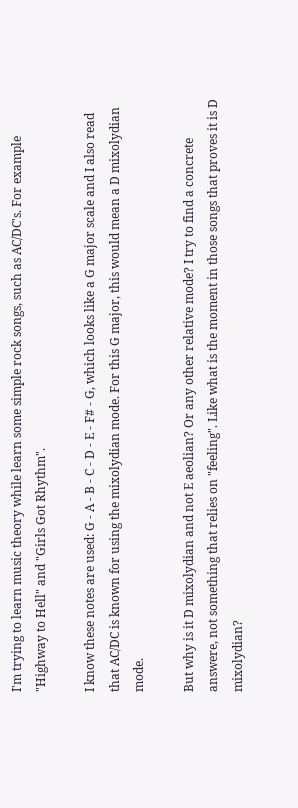I'm trying to learn music theory while learn some simple rock songs, such as AC/DC's. For example "Highway to Hell" and "Girls Got Rhythm".

I know these notes are used: G - A - B - C - D - E - F# - G, which looks like a G major scale and I also read that AC/DC is known for using the mixolydian mode. For this G major, this would mean a D mixolydian mode.

But why is it D mixolydian and not E aeolian? Or any other relative mode? I try to find a concrete answere, not something that relies on "feeling". Like what is the moment in those songs that proves it is D mixolydian?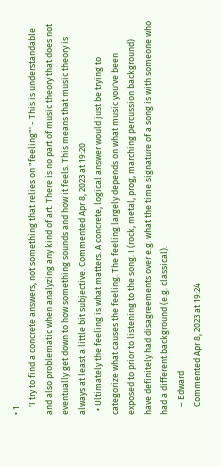• 1
    'I try to find a concrete answers, not something that relies on "feeling"' - This is understandable and also problematic when analyzing any kind of art. There is no part of music theory that does not eventually get down to how something sounds and how it feels. This means that music theory is always at least a little bit subjective. Commented Apr 8, 2023 at 19:20
  • Ultimately the feeling is what matters. A concrete, logical answer would just be trying to categorize what causes the feeling. The feeling largely depends on what music you've been exposed to prior to listening to the song. I (rock, metal, prog, marching percussion background) have definitely had disagreements over e.g. what the time signature of a song is with someone who had a different background (e.g. classical).
    – Edward
    Commented Apr 8, 2023 at 19:24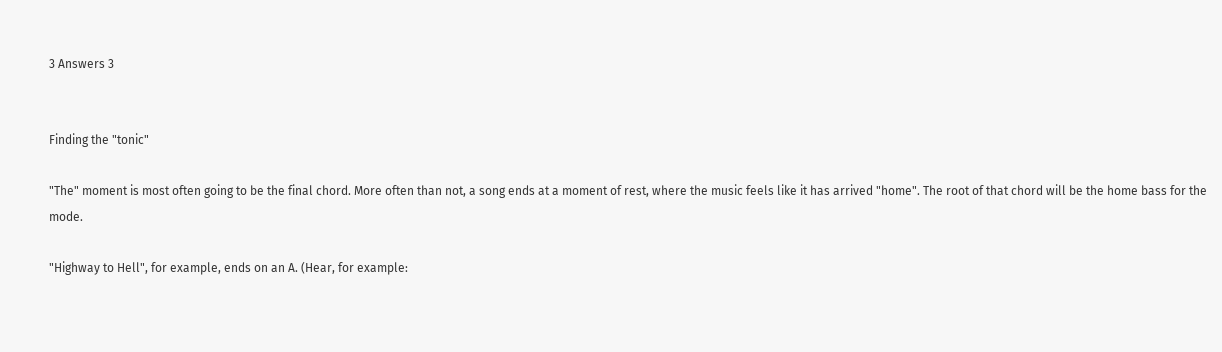3 Answers 3


Finding the "tonic"

"The" moment is most often going to be the final chord. More often than not, a song ends at a moment of rest, where the music feels like it has arrived "home". The root of that chord will be the home bass for the mode.

"Highway to Hell", for example, ends on an A. (Hear, for example: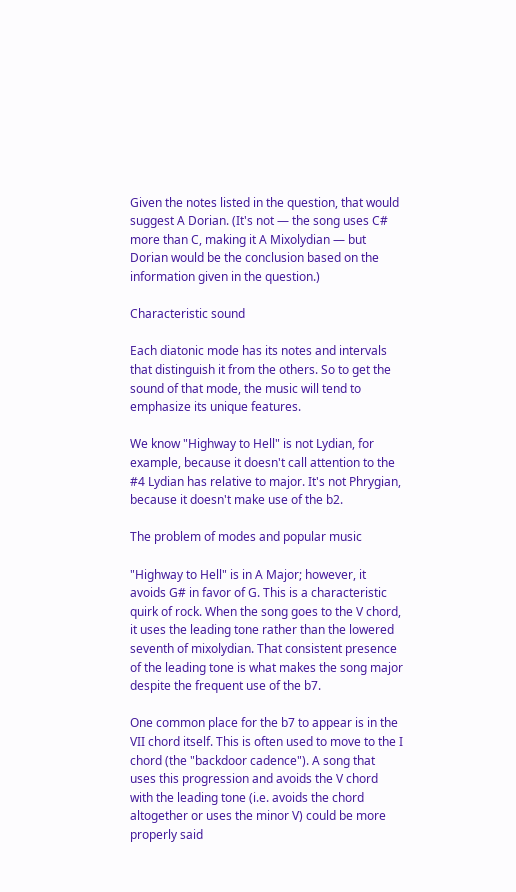Given the notes listed in the question, that would suggest A Dorian. (It's not — the song uses C# more than C, making it A Mixolydian — but Dorian would be the conclusion based on the information given in the question.)

Characteristic sound

Each diatonic mode has its notes and intervals that distinguish it from the others. So to get the sound of that mode, the music will tend to emphasize its unique features.

We know "Highway to Hell" is not Lydian, for example, because it doesn't call attention to the #4 Lydian has relative to major. It's not Phrygian, because it doesn't make use of the b2.

The problem of modes and popular music

"Highway to Hell" is in A Major; however, it avoids G# in favor of G. This is a characteristic quirk of rock. When the song goes to the V chord, it uses the leading tone rather than the lowered seventh of mixolydian. That consistent presence of the leading tone is what makes the song major despite the frequent use of the b7.

One common place for the b7 to appear is in the VII chord itself. This is often used to move to the I chord (the "backdoor cadence"). A song that uses this progression and avoids the V chord with the leading tone (i.e. avoids the chord altogether or uses the minor V) could be more properly said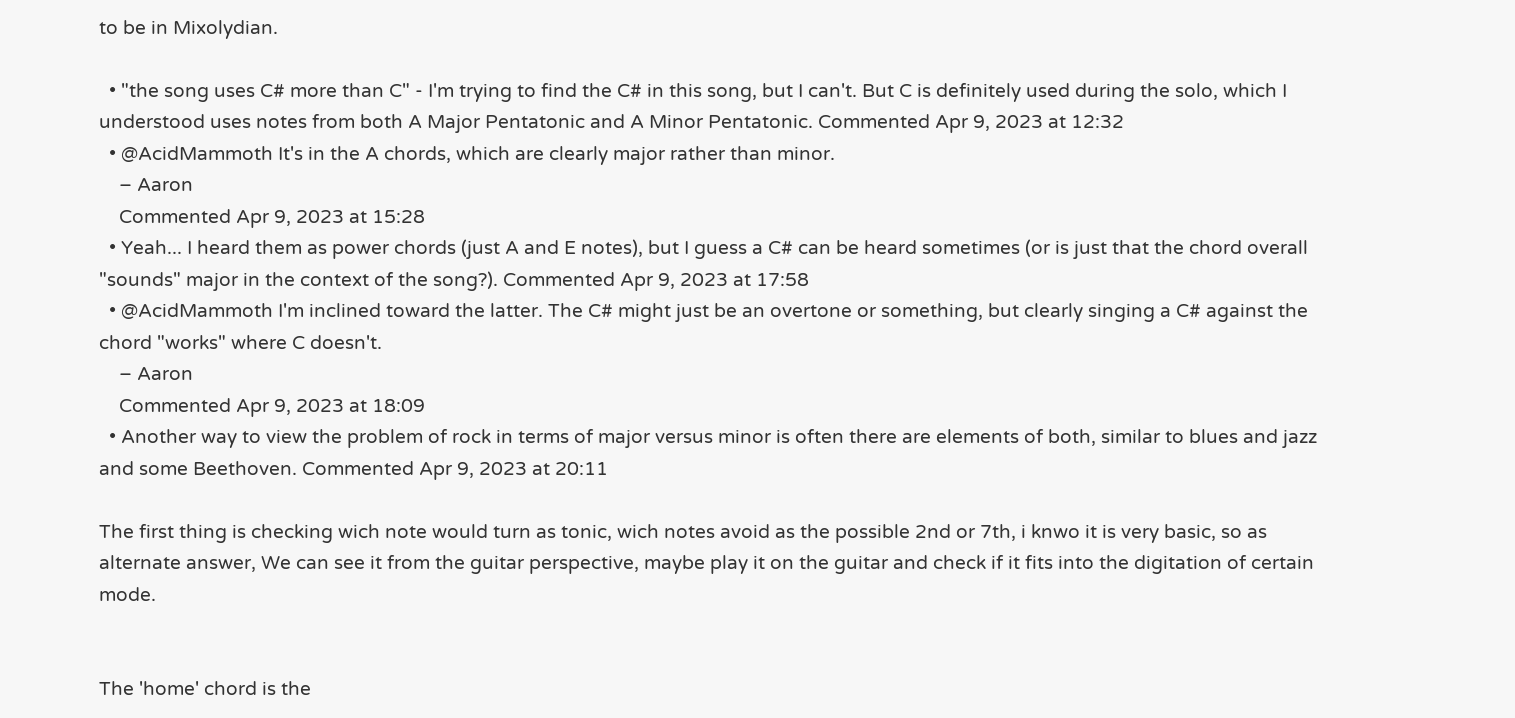to be in Mixolydian.

  • "the song uses C# more than C" - I'm trying to find the C# in this song, but I can't. But C is definitely used during the solo, which I understood uses notes from both A Major Pentatonic and A Minor Pentatonic. Commented Apr 9, 2023 at 12:32
  • @AcidMammoth It's in the A chords, which are clearly major rather than minor.
    – Aaron
    Commented Apr 9, 2023 at 15:28
  • Yeah... I heard them as power chords (just A and E notes), but I guess a C# can be heard sometimes (or is just that the chord overall "sounds" major in the context of the song?). Commented Apr 9, 2023 at 17:58
  • @AcidMammoth I'm inclined toward the latter. The C# might just be an overtone or something, but clearly singing a C# against the chord "works" where C doesn't.
    – Aaron
    Commented Apr 9, 2023 at 18:09
  • Another way to view the problem of rock in terms of major versus minor is often there are elements of both, similar to blues and jazz and some Beethoven. Commented Apr 9, 2023 at 20:11

The first thing is checking wich note would turn as tonic, wich notes avoid as the possible 2nd or 7th, i knwo it is very basic, so as alternate answer, We can see it from the guitar perspective, maybe play it on the guitar and check if it fits into the digitation of certain mode.


The 'home' chord is the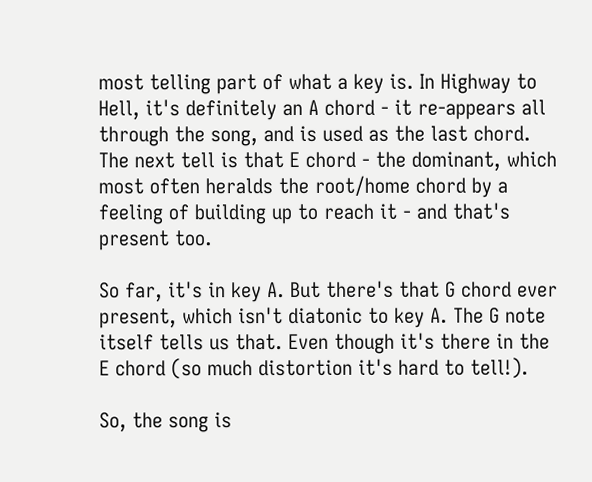most telling part of what a key is. In Highway to Hell, it's definitely an A chord - it re-appears all through the song, and is used as the last chord. The next tell is that E chord - the dominant, which most often heralds the root/home chord by a feeling of building up to reach it - and that's present too.

So far, it's in key A. But there's that G chord ever present, which isn't diatonic to key A. The G note itself tells us that. Even though it's there in the E chord (so much distortion it's hard to tell!).

So, the song is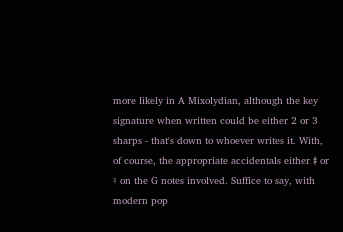more likely in A Mixolydian, although the key signature when written could be either 2 or 3 sharps - that's down to whoever writes it. With, of course, the appropriate accidentals either ♯ or ♮ on the G notes involved. Suffice to say, with modern pop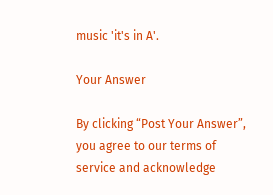music 'it's in A'.

Your Answer

By clicking “Post Your Answer”, you agree to our terms of service and acknowledge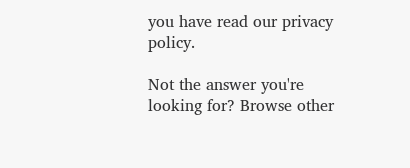you have read our privacy policy.

Not the answer you're looking for? Browse other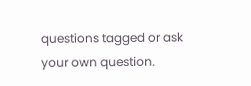questions tagged or ask your own question.